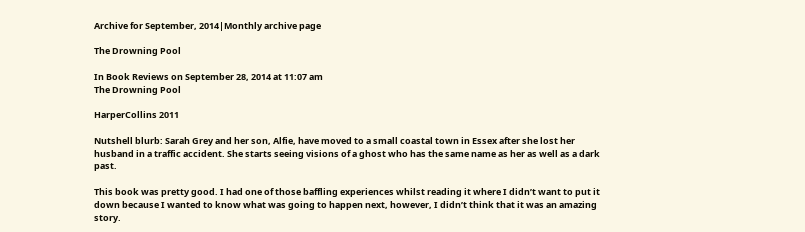Archive for September, 2014|Monthly archive page

The Drowning Pool

In Book Reviews on September 28, 2014 at 11:07 am
The Drowning Pool

HarperCollins 2011

Nutshell blurb: Sarah Grey and her son, Alfie, have moved to a small coastal town in Essex after she lost her husband in a traffic accident. She starts seeing visions of a ghost who has the same name as her as well as a dark past.

This book was pretty good. I had one of those baffling experiences whilst reading it where I didn’t want to put it down because I wanted to know what was going to happen next, however, I didn’t think that it was an amazing story.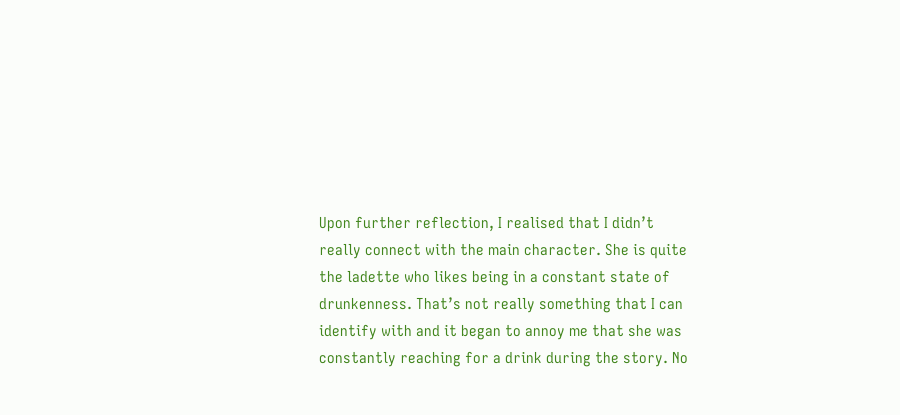Upon further reflection, I realised that I didn’t really connect with the main character. She is quite the ladette who likes being in a constant state of drunkenness. That’s not really something that I can identify with and it began to annoy me that she was constantly reaching for a drink during the story. No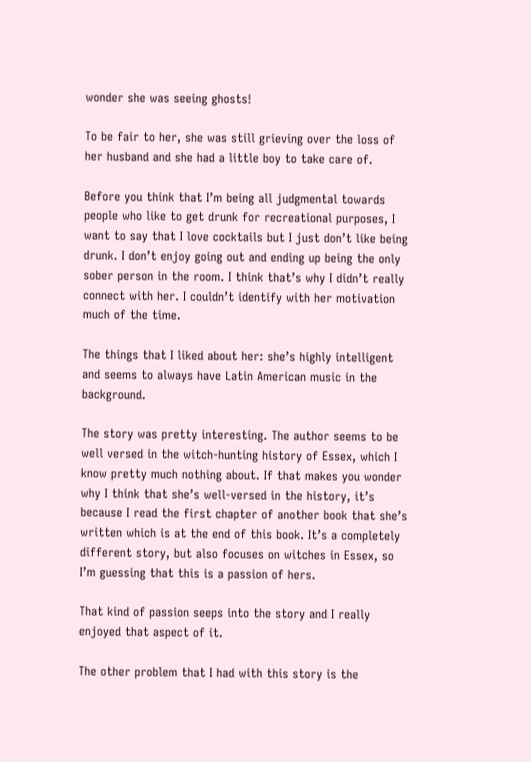wonder she was seeing ghosts!

To be fair to her, she was still grieving over the loss of her husband and she had a little boy to take care of.

Before you think that I’m being all judgmental towards people who like to get drunk for recreational purposes, I want to say that I love cocktails but I just don’t like being drunk. I don’t enjoy going out and ending up being the only sober person in the room. I think that’s why I didn’t really connect with her. I couldn’t identify with her motivation much of the time.

The things that I liked about her: she’s highly intelligent and seems to always have Latin American music in the background.

The story was pretty interesting. The author seems to be well versed in the witch-hunting history of Essex, which I know pretty much nothing about. If that makes you wonder why I think that she’s well-versed in the history, it’s because I read the first chapter of another book that she’s written which is at the end of this book. It’s a completely different story, but also focuses on witches in Essex, so I’m guessing that this is a passion of hers.

That kind of passion seeps into the story and I really enjoyed that aspect of it.

The other problem that I had with this story is the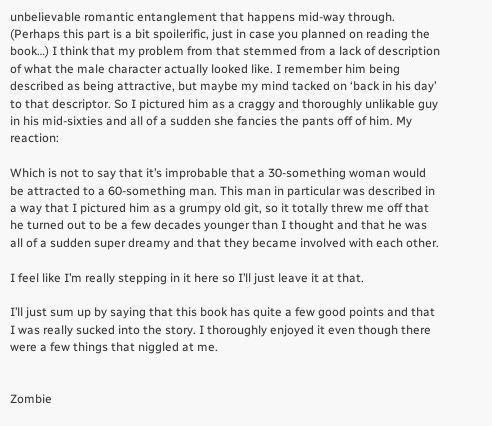unbelievable romantic entanglement that happens mid-way through. (Perhaps this part is a bit spoilerific, just in case you planned on reading the book…) I think that my problem from that stemmed from a lack of description of what the male character actually looked like. I remember him being described as being attractive, but maybe my mind tacked on ‘back in his day’ to that descriptor. So I pictured him as a craggy and thoroughly unlikable guy in his mid-sixties and all of a sudden she fancies the pants off of him. My reaction:

Which is not to say that it’s improbable that a 30-something woman would be attracted to a 60-something man. This man in particular was described in a way that I pictured him as a grumpy old git, so it totally threw me off that he turned out to be a few decades younger than I thought and that he was all of a sudden super dreamy and that they became involved with each other.

I feel like I’m really stepping in it here so I’ll just leave it at that.

I’ll just sum up by saying that this book has quite a few good points and that I was really sucked into the story. I thoroughly enjoyed it even though there were a few things that niggled at me.


Zombie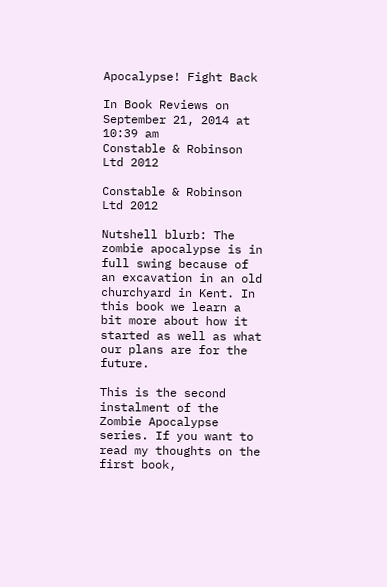Apocalypse! Fight Back

In Book Reviews on September 21, 2014 at 10:39 am
Constable & Robinson Ltd 2012

Constable & Robinson Ltd 2012

Nutshell blurb: The zombie apocalypse is in full swing because of an excavation in an old churchyard in Kent. In this book we learn a bit more about how it started as well as what our plans are for the future.

This is the second instalment of the Zombie Apocalypse series. If you want to read my thoughts on the first book,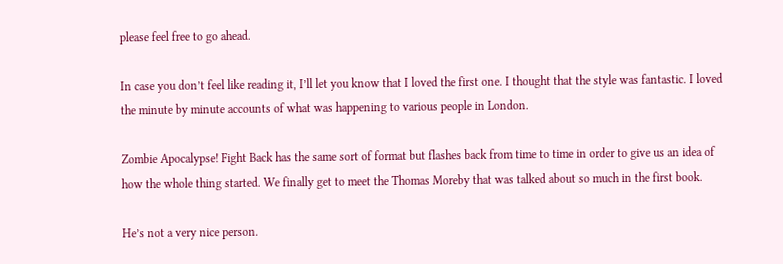please feel free to go ahead.

In case you don’t feel like reading it, I’ll let you know that I loved the first one. I thought that the style was fantastic. I loved the minute by minute accounts of what was happening to various people in London.

Zombie Apocalypse! Fight Back has the same sort of format but flashes back from time to time in order to give us an idea of how the whole thing started. We finally get to meet the Thomas Moreby that was talked about so much in the first book.

He’s not a very nice person.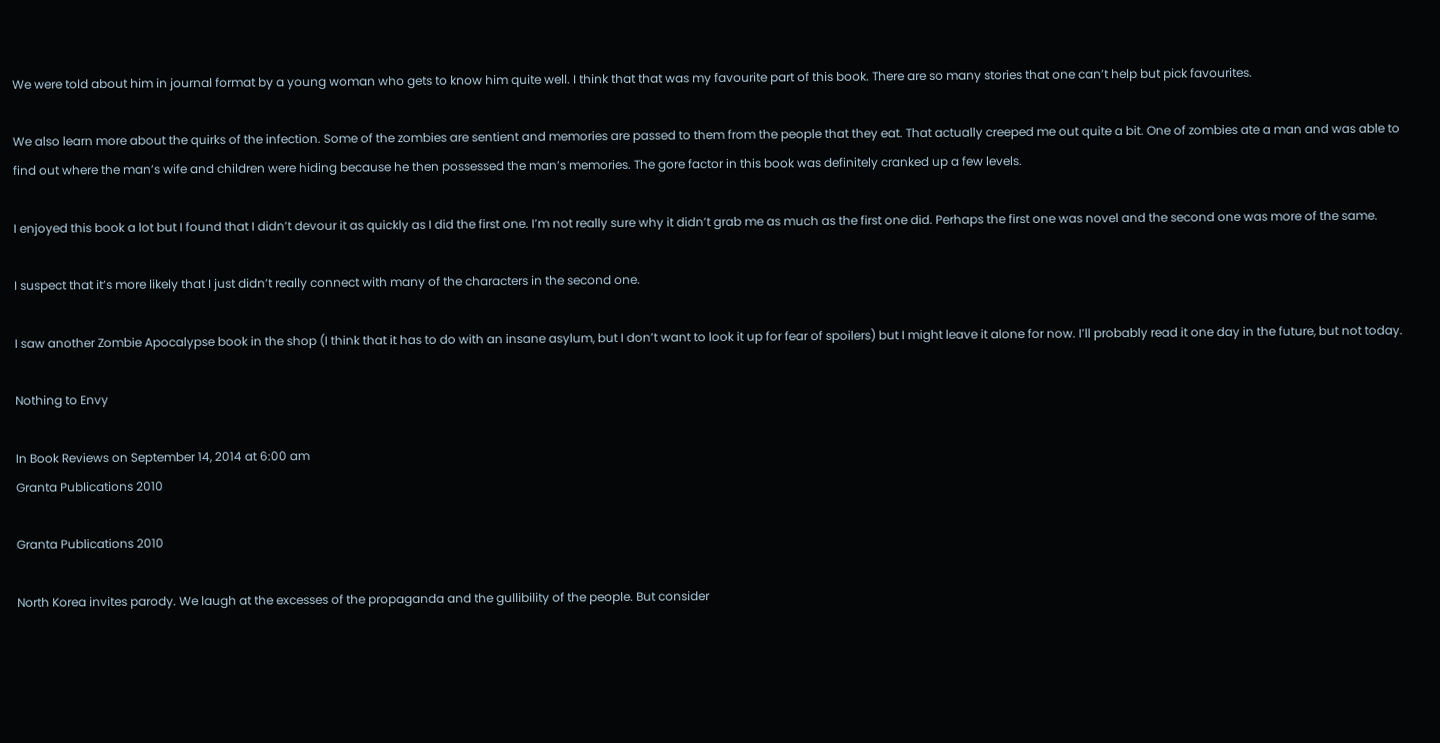We were told about him in journal format by a young woman who gets to know him quite well. I think that that was my favourite part of this book. There are so many stories that one can’t help but pick favourites.

We also learn more about the quirks of the infection. Some of the zombies are sentient and memories are passed to them from the people that they eat. That actually creeped me out quite a bit. One of zombies ate a man and was able to find out where the man’s wife and children were hiding because he then possessed the man’s memories. The gore factor in this book was definitely cranked up a few levels.

I enjoyed this book a lot but I found that I didn’t devour it as quickly as I did the first one. I’m not really sure why it didn’t grab me as much as the first one did. Perhaps the first one was novel and the second one was more of the same.

I suspect that it’s more likely that I just didn’t really connect with many of the characters in the second one.

I saw another Zombie Apocalypse book in the shop (I think that it has to do with an insane asylum, but I don’t want to look it up for fear of spoilers) but I might leave it alone for now. I’ll probably read it one day in the future, but not today.

Nothing to Envy

In Book Reviews on September 14, 2014 at 6:00 am
Granta Publications 2010

Granta Publications 2010

North Korea invites parody. We laugh at the excesses of the propaganda and the gullibility of the people. But consider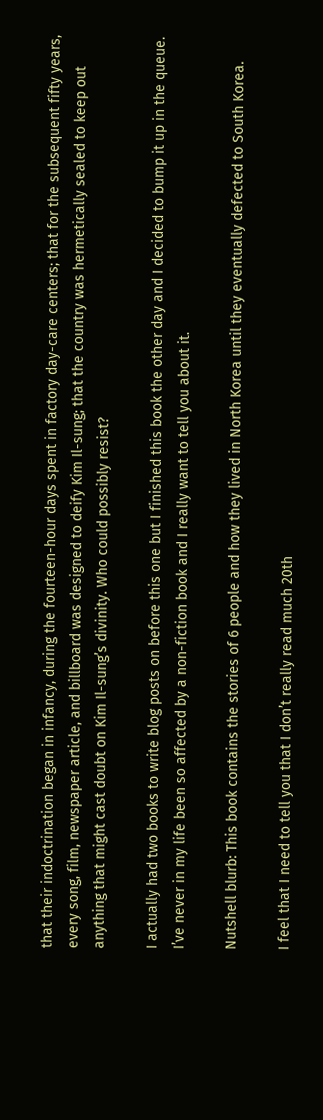that their indoctrination began in infancy, during the fourteen-hour days spent in factory day-care centers; that for the subsequent fifty years, every song, film, newspaper article, and billboard was designed to deify Kim Il-sung; that the country was hermetically sealed to keep out anything that might cast doubt on Kim Il-sung’s divinity. Who could possibly resist?

I actually had two books to write blog posts on before this one but I finished this book the other day and I decided to bump it up in the queue. I’ve never in my life been so affected by a non-fiction book and I really want to tell you about it.

Nutshell blurb: This book contains the stories of 6 people and how they lived in North Korea until they eventually defected to South Korea.

I feel that I need to tell you that I don’t really read much 20th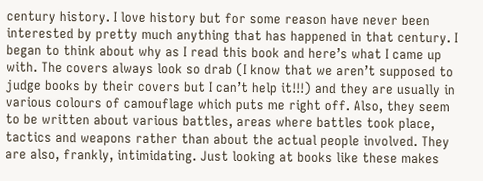century history. I love history but for some reason have never been interested by pretty much anything that has happened in that century. I began to think about why as I read this book and here’s what I came up with. The covers always look so drab (I know that we aren’t supposed to judge books by their covers but I can’t help it!!!) and they are usually in various colours of camouflage which puts me right off. Also, they seem to be written about various battles, areas where battles took place, tactics and weapons rather than about the actual people involved. They are also, frankly, intimidating. Just looking at books like these makes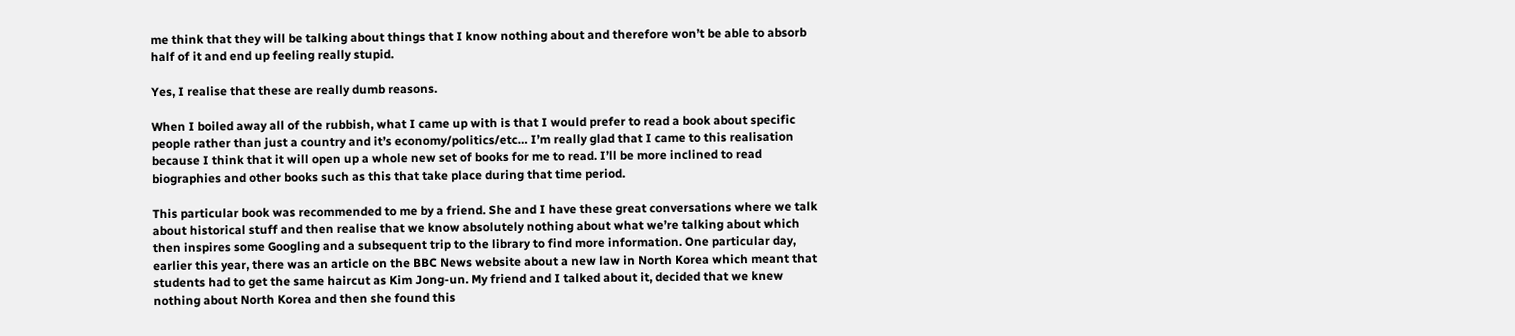me think that they will be talking about things that I know nothing about and therefore won’t be able to absorb half of it and end up feeling really stupid.

Yes, I realise that these are really dumb reasons.

When I boiled away all of the rubbish, what I came up with is that I would prefer to read a book about specific people rather than just a country and it’s economy/politics/etc… I’m really glad that I came to this realisation because I think that it will open up a whole new set of books for me to read. I’ll be more inclined to read biographies and other books such as this that take place during that time period.

This particular book was recommended to me by a friend. She and I have these great conversations where we talk about historical stuff and then realise that we know absolutely nothing about what we’re talking about which then inspires some Googling and a subsequent trip to the library to find more information. One particular day, earlier this year, there was an article on the BBC News website about a new law in North Korea which meant that students had to get the same haircut as Kim Jong-un. My friend and I talked about it, decided that we knew nothing about North Korea and then she found this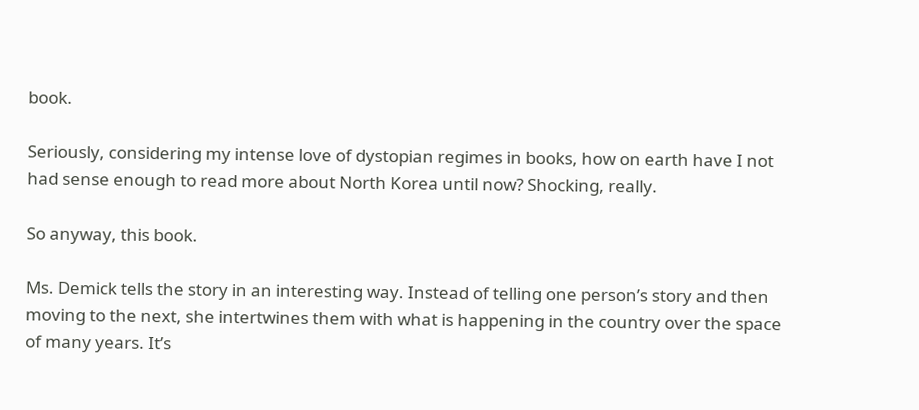book.

Seriously, considering my intense love of dystopian regimes in books, how on earth have I not had sense enough to read more about North Korea until now? Shocking, really.

So anyway, this book.

Ms. Demick tells the story in an interesting way. Instead of telling one person’s story and then moving to the next, she intertwines them with what is happening in the country over the space of many years. It’s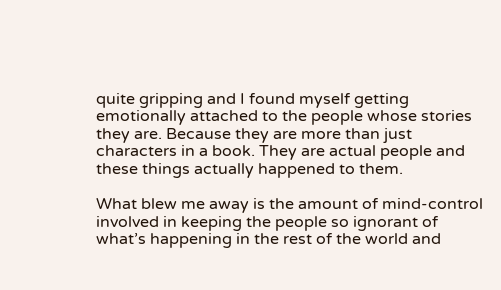quite gripping and I found myself getting emotionally attached to the people whose stories they are. Because they are more than just characters in a book. They are actual people and these things actually happened to them.

What blew me away is the amount of mind-control involved in keeping the people so ignorant of what’s happening in the rest of the world and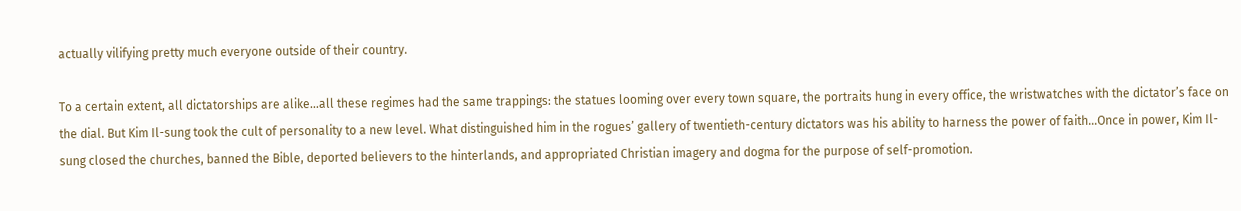actually vilifying pretty much everyone outside of their country.

To a certain extent, all dictatorships are alike…all these regimes had the same trappings: the statues looming over every town square, the portraits hung in every office, the wristwatches with the dictator’s face on the dial. But Kim Il-sung took the cult of personality to a new level. What distinguished him in the rogues’ gallery of twentieth-century dictators was his ability to harness the power of faith…Once in power, Kim Il-sung closed the churches, banned the Bible, deported believers to the hinterlands, and appropriated Christian imagery and dogma for the purpose of self-promotion.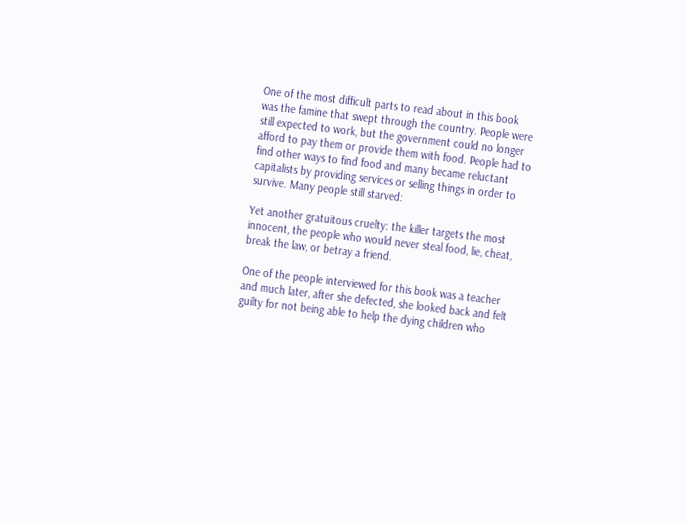One of the most difficult parts to read about in this book was the famine that swept through the country. People were still expected to work, but the government could no longer afford to pay them or provide them with food. People had to find other ways to find food and many became reluctant capitalists by providing services or selling things in order to survive. Many people still starved:

Yet another gratuitous cruelty: the killer targets the most innocent, the people who would never steal food, lie, cheat, break the law, or betray a friend.

One of the people interviewed for this book was a teacher and much later, after she defected, she looked back and felt guilty for not being able to help the dying children who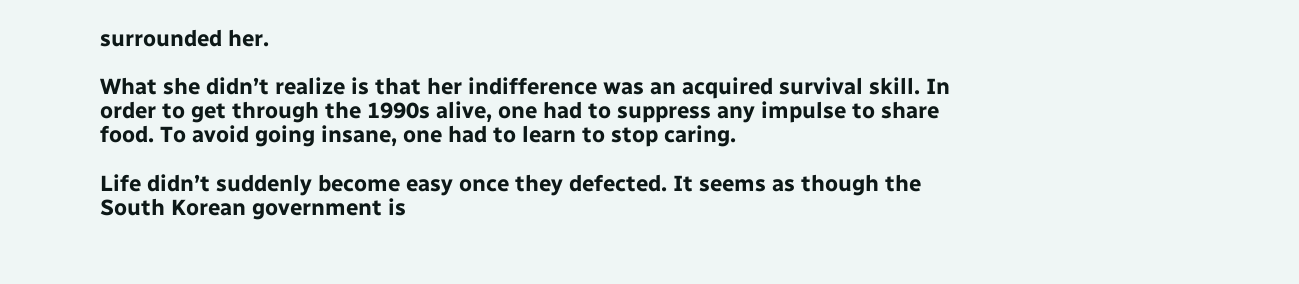surrounded her.

What she didn’t realize is that her indifference was an acquired survival skill. In order to get through the 1990s alive, one had to suppress any impulse to share food. To avoid going insane, one had to learn to stop caring.

Life didn’t suddenly become easy once they defected. It seems as though the South Korean government is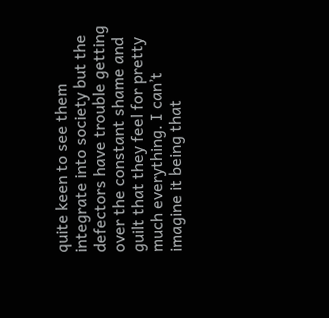quite keen to see them integrate into society but the defectors have trouble getting over the constant shame and guilt that they feel for pretty much everything. I can’t imagine it being that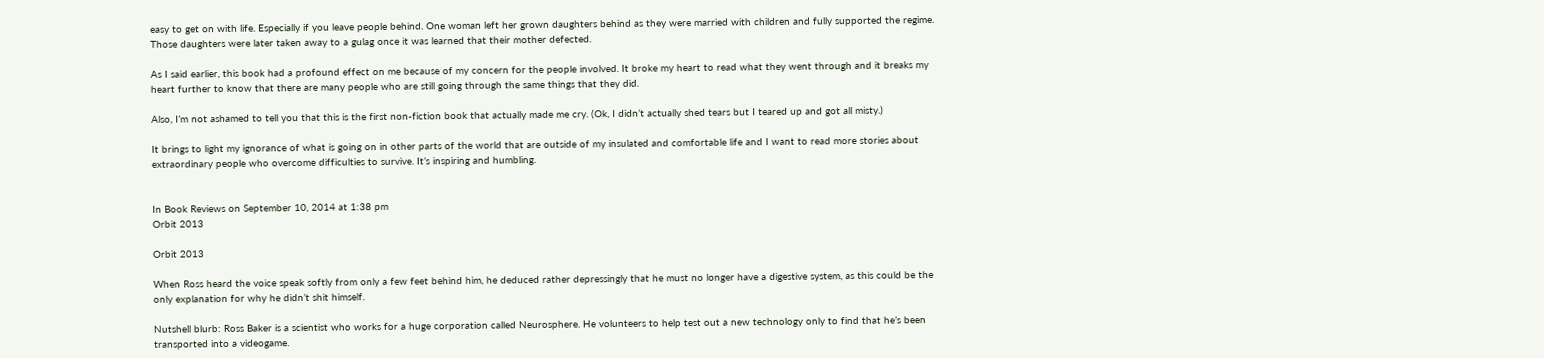easy to get on with life. Especially if you leave people behind. One woman left her grown daughters behind as they were married with children and fully supported the regime. Those daughters were later taken away to a gulag once it was learned that their mother defected.

As I said earlier, this book had a profound effect on me because of my concern for the people involved. It broke my heart to read what they went through and it breaks my heart further to know that there are many people who are still going through the same things that they did.

Also, I’m not ashamed to tell you that this is the first non-fiction book that actually made me cry. (Ok, I didn’t actually shed tears but I teared up and got all misty.)

It brings to light my ignorance of what is going on in other parts of the world that are outside of my insulated and comfortable life and I want to read more stories about extraordinary people who overcome difficulties to survive. It’s inspiring and humbling.


In Book Reviews on September 10, 2014 at 1:38 pm
Orbit 2013

Orbit 2013

When Ross heard the voice speak softly from only a few feet behind him, he deduced rather depressingly that he must no longer have a digestive system, as this could be the only explanation for why he didn’t shit himself.

Nutshell blurb: Ross Baker is a scientist who works for a huge corporation called Neurosphere. He volunteers to help test out a new technology only to find that he’s been transported into a videogame.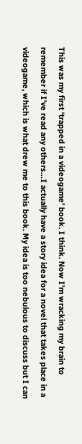This was my first ‘trapped in a videogame’ book. I think. Now I’m wracking my brain to remember if I’ve read any others…I actually have a story idea for a novel that takes place in a videogame, which is what drew me to this book. My idea is too nebulous to discuss but I can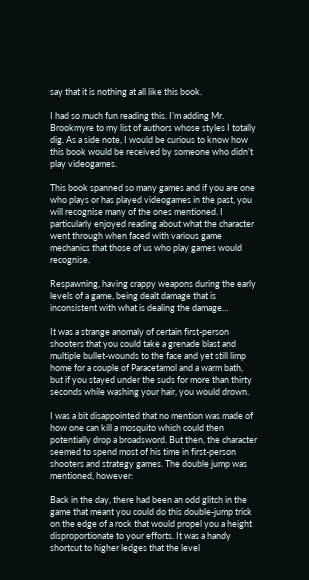say that it is nothing at all like this book.

I had so much fun reading this. I’m adding Mr. Brookmyre to my list of authors whose styles I totally dig. As a side note, I would be curious to know how this book would be received by someone who didn’t play videogames.

This book spanned so many games and if you are one who plays or has played videogames in the past, you will recognise many of the ones mentioned. I particularly enjoyed reading about what the character went through when faced with various game mechanics that those of us who play games would recognise.

Respawning, having crappy weapons during the early levels of a game, being dealt damage that is inconsistent with what is dealing the damage…

It was a strange anomaly of certain first-person shooters that you could take a grenade blast and multiple bullet-wounds to the face and yet still limp home for a couple of Paracetamol and a warm bath, but if you stayed under the suds for more than thirty seconds while washing your hair, you would drown.

I was a bit disappointed that no mention was made of how one can kill a mosquito which could then potentially drop a broadsword. But then, the character seemed to spend most of his time in first-person shooters and strategy games. The double jump was mentioned, however:

Back in the day, there had been an odd glitch in the game that meant you could do this double-jump trick on the edge of a rock that would propel you a height disproportionate to your efforts. It was a handy shortcut to higher ledges that the level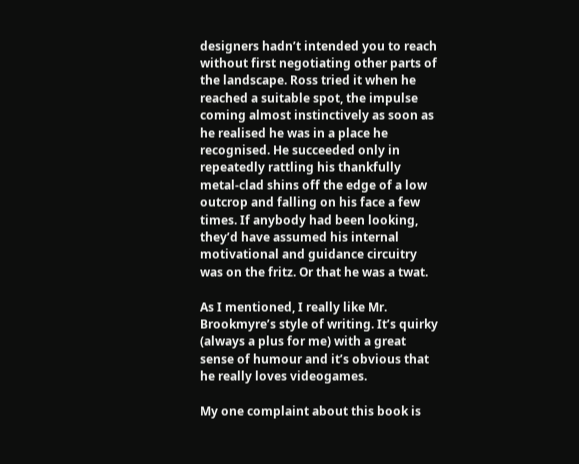designers hadn’t intended you to reach without first negotiating other parts of the landscape. Ross tried it when he reached a suitable spot, the impulse coming almost instinctively as soon as he realised he was in a place he recognised. He succeeded only in repeatedly rattling his thankfully metal-clad shins off the edge of a low outcrop and falling on his face a few times. If anybody had been looking, they’d have assumed his internal motivational and guidance circuitry was on the fritz. Or that he was a twat.

As I mentioned, I really like Mr. Brookmyre’s style of writing. It’s quirky (always a plus for me) with a great sense of humour and it’s obvious that he really loves videogames.

My one complaint about this book is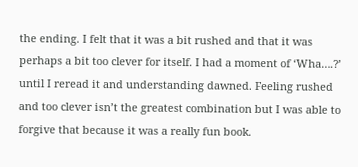the ending. I felt that it was a bit rushed and that it was perhaps a bit too clever for itself. I had a moment of ‘Wha….?’ until I reread it and understanding dawned. Feeling rushed and too clever isn’t the greatest combination but I was able to forgive that because it was a really fun book.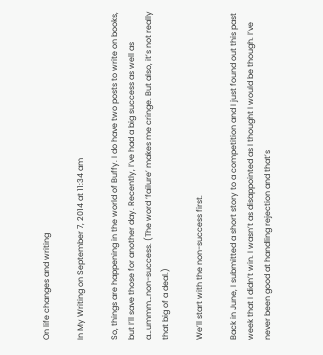On life changes and writing

In My Writing on September 7, 2014 at 11:34 am

So, things are happening in the world of Buffy. I do have two posts to write on books, but I’ll save those for another day. Recently, I’ve had a big success as well as a…ummm…non-success. (The word ‘failure’ makes me cringe. But also, it’s not really that big of a deal.)

We’ll start with the non-success first.

Back in June, I submitted a short story to a competition and I just found out this past week that I didn’t win. I wasn’t as disappointed as I thought I would be though. I’ve never been good at handling rejection and that’s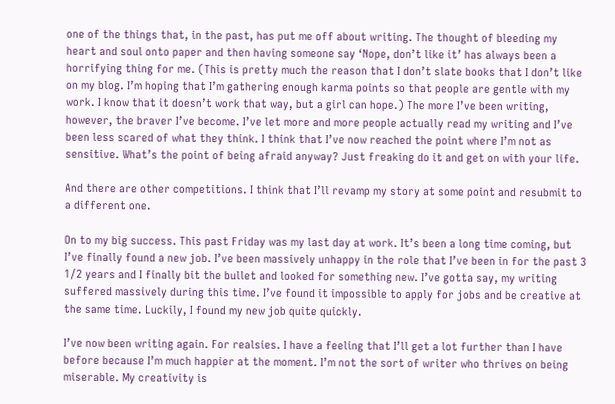one of the things that, in the past, has put me off about writing. The thought of bleeding my heart and soul onto paper and then having someone say ‘Nope, don’t like it’ has always been a horrifying thing for me. (This is pretty much the reason that I don’t slate books that I don’t like on my blog. I’m hoping that I’m gathering enough karma points so that people are gentle with my work. I know that it doesn’t work that way, but a girl can hope.) The more I’ve been writing, however, the braver I’ve become. I’ve let more and more people actually read my writing and I’ve been less scared of what they think. I think that I’ve now reached the point where I’m not as sensitive. What’s the point of being afraid anyway? Just freaking do it and get on with your life.

And there are other competitions. I think that I’ll revamp my story at some point and resubmit to a different one.

On to my big success. This past Friday was my last day at work. It’s been a long time coming, but I’ve finally found a new job. I’ve been massively unhappy in the role that I’ve been in for the past 3 1/2 years and I finally bit the bullet and looked for something new. I’ve gotta say, my writing suffered massively during this time. I’ve found it impossible to apply for jobs and be creative at the same time. Luckily, I found my new job quite quickly.

I’ve now been writing again. For realsies. I have a feeling that I’ll get a lot further than I have before because I’m much happier at the moment. I’m not the sort of writer who thrives on being miserable. My creativity is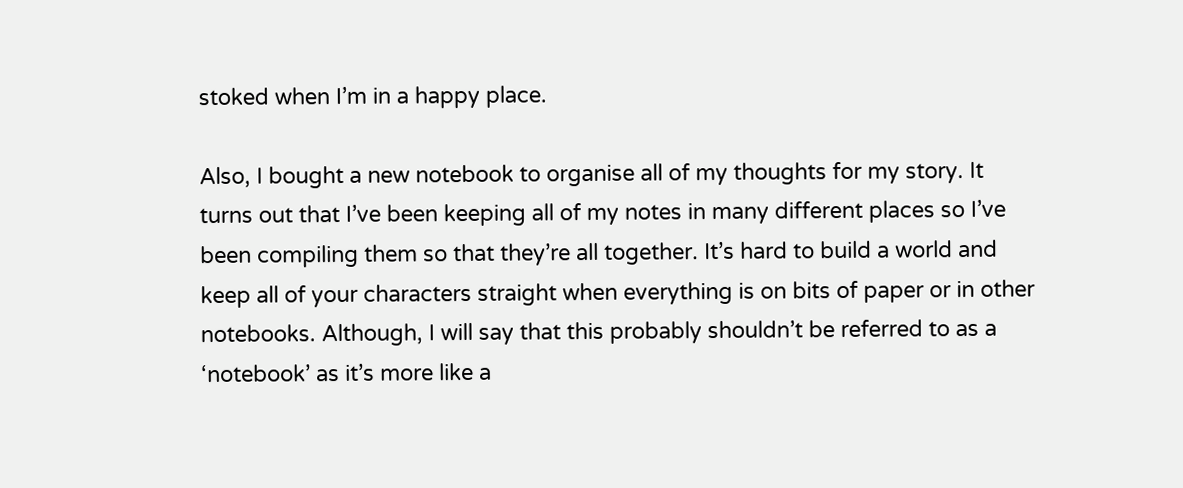stoked when I’m in a happy place.

Also, I bought a new notebook to organise all of my thoughts for my story. It turns out that I’ve been keeping all of my notes in many different places so I’ve been compiling them so that they’re all together. It’s hard to build a world and keep all of your characters straight when everything is on bits of paper or in other notebooks. Although, I will say that this probably shouldn’t be referred to as a ‘notebook’ as it’s more like a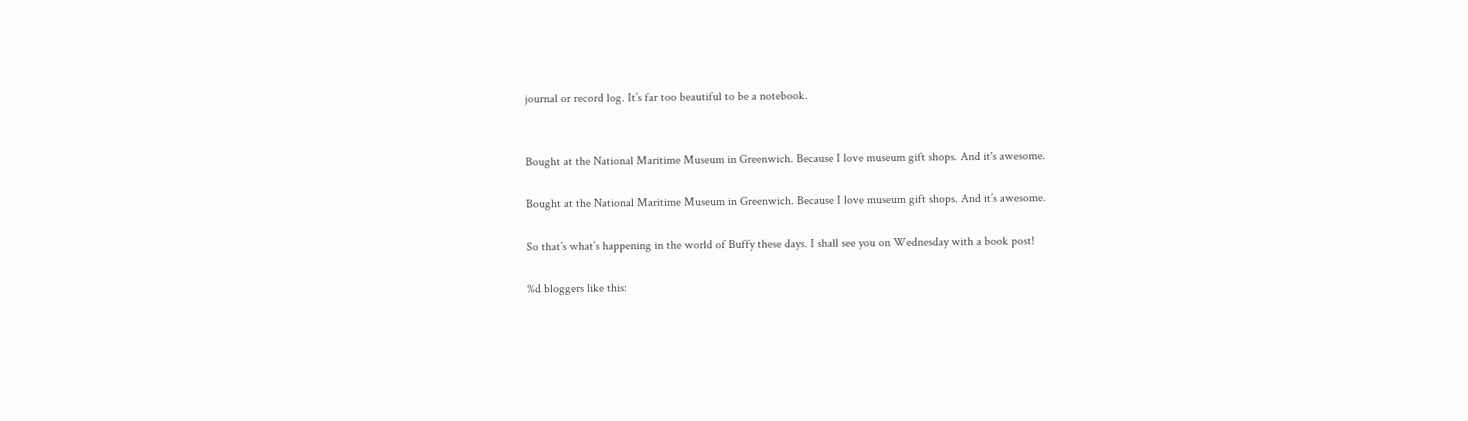journal or record log. It’s far too beautiful to be a notebook.


Bought at the National Maritime Museum in Greenwich. Because I love museum gift shops. And it's awesome.

Bought at the National Maritime Museum in Greenwich. Because I love museum gift shops. And it’s awesome.

So that’s what’s happening in the world of Buffy these days. I shall see you on Wednesday with a book post!

%d bloggers like this: